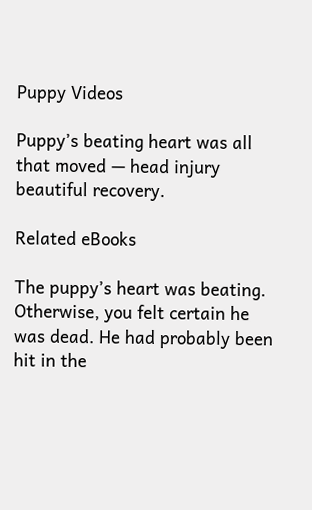Puppy Videos

Puppy’s beating heart was all that moved — head injury beautiful recovery.

Related eBooks

The puppy’s heart was beating. Otherwise, you felt certain he was dead. He had probably been hit in the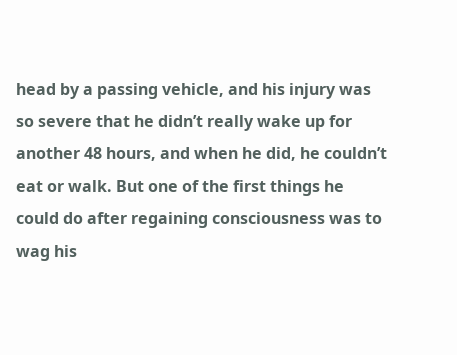head by a passing vehicle, and his injury was so severe that he didn’t really wake up for another 48 hours, and when he did, he couldn’t eat or walk. But one of the first things he could do after regaining consciousness was to wag his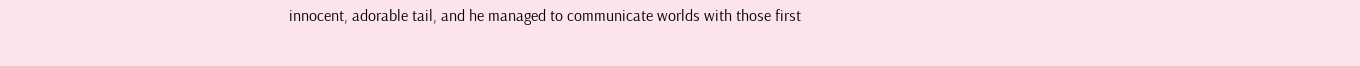innocent, adorable tail, and he managed to communicate worlds with those first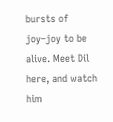bursts of joy–joy to be alive. Meet Dil here, and watch him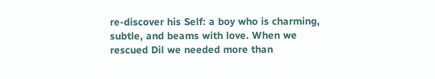re-discover his Self: a boy who is charming, subtle, and beams with love. When we rescued Dil we needed more than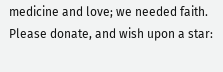medicine and love; we needed faith. Please donate, and wish upon a star: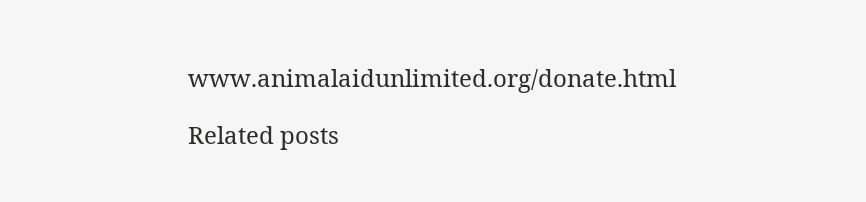www.animalaidunlimited.org/donate.html

Related posts